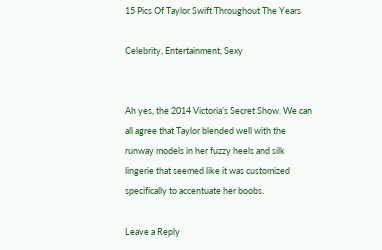15 Pics Of Taylor Swift Throughout The Years

Celebrity, Entertainment, Sexy


Ah yes, the 2014 Victoria’s Secret Show. We can all agree that Taylor blended well with the runway models in her fuzzy heels and silk lingerie that seemed like it was customized specifically to accentuate her boobs.

Leave a Reply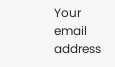Your email address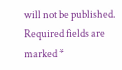will not be published. Required fields are marked *